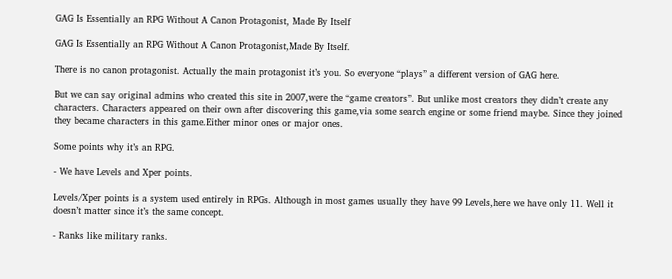GAG Is Essentially an RPG Without A Canon Protagonist, Made By Itself

GAG Is Essentially an RPG Without A Canon Protagonist,Made By Itself.

There is no canon protagonist. Actually the main protagonist it’s you. So everyone “plays” a different version of GAG here.

But we can say original admins who created this site in 2007,were the “game creators”. But unlike most creators they didn’t create any characters. Characters appeared on their own after discovering this game,via some search engine or some friend maybe. Since they joined they became characters in this game.Either minor ones or major ones.

Some points why it’s an RPG.

- We have Levels and Xper points.

Levels/Xper points is a system used entirely in RPGs. Although in most games usually they have 99 Levels,here we have only 11. Well it doesn’t matter since it’s the same concept.

- Ranks like military ranks.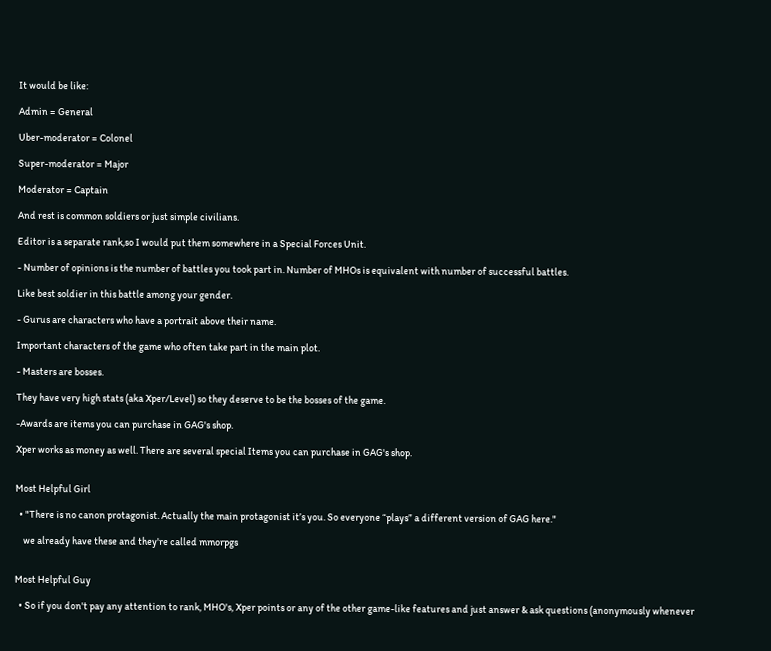It would be like:

Admin = General

Uber-moderator = Colonel

Super-moderator = Major

Moderator = Captain

And rest is common soldiers or just simple civilians.

Editor is a separate rank,so I would put them somewhere in a Special Forces Unit.

- Number of opinions is the number of battles you took part in. Number of MHOs is equivalent with number of successful battles.

Like best soldier in this battle among your gender.

- Gurus are characters who have a portrait above their name.

Important characters of the game who often take part in the main plot.

- Masters are bosses.

They have very high stats (aka Xper/Level) so they deserve to be the bosses of the game.

-Awards are items you can purchase in GAG's shop.

Xper works as money as well. There are several special Items you can purchase in GAG's shop.


Most Helpful Girl

  • "There is no canon protagonist. Actually the main protagonist it’s you. So everyone “plays” a different version of GAG here."

    we already have these and they're called mmorpgs


Most Helpful Guy

  • So if you don't pay any attention to rank, MHO's, Xper points or any of the other game-like features and just answer & ask questions (anonymously whenever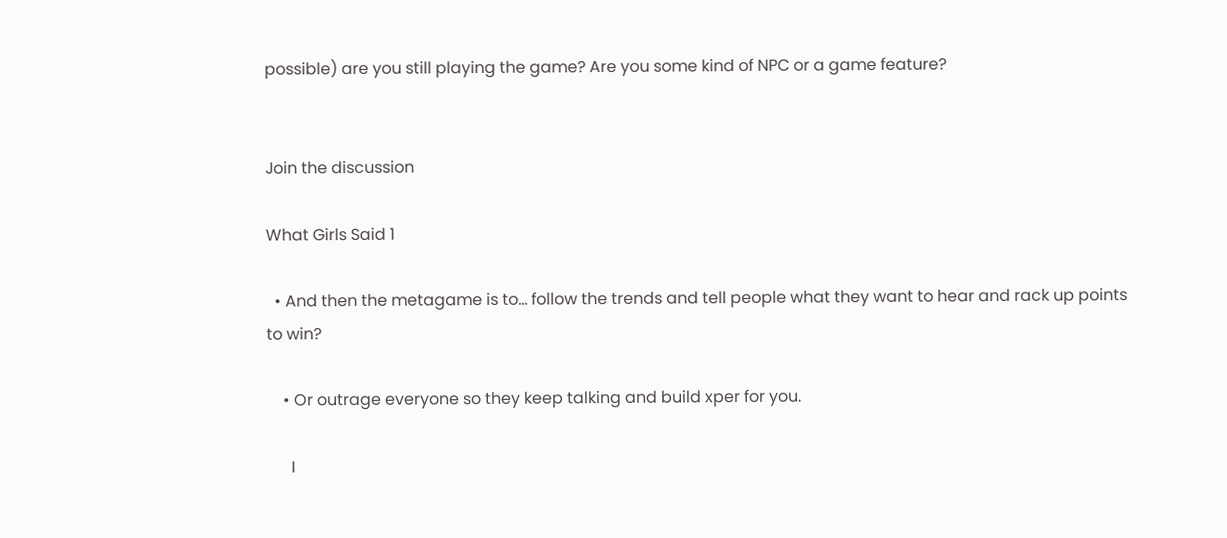possible) are you still playing the game? Are you some kind of NPC or a game feature?


Join the discussion

What Girls Said 1

  • And then the metagame is to... follow the trends and tell people what they want to hear and rack up points to win?

    • Or outrage everyone so they keep talking and build xper for you.

      I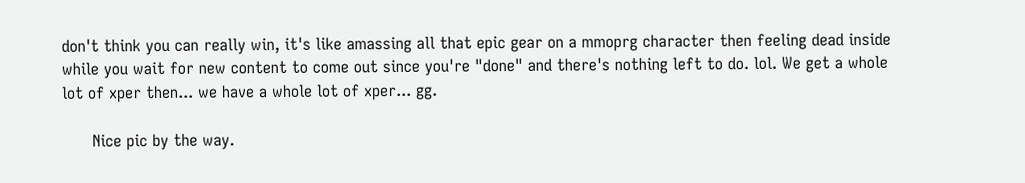don't think you can really win, it's like amassing all that epic gear on a mmoprg character then feeling dead inside while you wait for new content to come out since you're "done" and there's nothing left to do. lol. We get a whole lot of xper then... we have a whole lot of xper... gg.

      Nice pic by the way.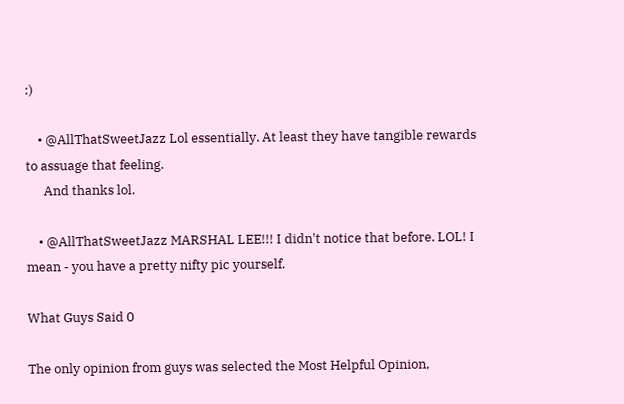:)

    • @AllThatSweetJazz Lol essentially. At least they have tangible rewards to assuage that feeling.
      And thanks lol.

    • @AllThatSweetJazz MARSHAL LEE!!! I didn't notice that before. LOL! I mean - you have a pretty nifty pic yourself.

What Guys Said 0

The only opinion from guys was selected the Most Helpful Opinion,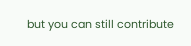but you can still contribute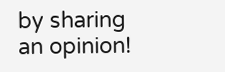by sharing an opinion!